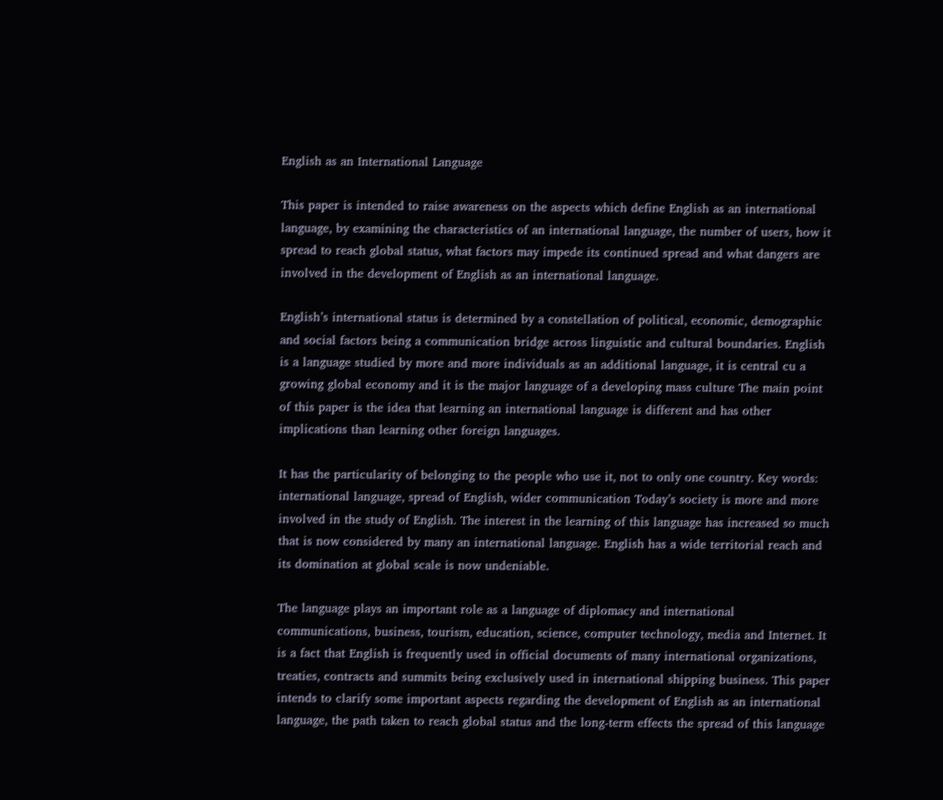English as an International Language

This paper is intended to raise awareness on the aspects which define English as an international language, by examining the characteristics of an international language, the number of users, how it spread to reach global status, what factors may impede its continued spread and what dangers are involved in the development of English as an international language.

English’s international status is determined by a constellation of political, economic, demographic and social factors being a communication bridge across linguistic and cultural boundaries. English is a language studied by more and more individuals as an additional language, it is central cu a growing global economy and it is the major language of a developing mass culture The main point of this paper is the idea that learning an international language is different and has other implications than learning other foreign languages.

It has the particularity of belonging to the people who use it, not to only one country. Key words: international language, spread of English, wider communication Today’s society is more and more involved in the study of English. The interest in the learning of this language has increased so much that is now considered by many an international language. English has a wide territorial reach and its domination at global scale is now undeniable.

The language plays an important role as a language of diplomacy and international communications, business, tourism, education, science, computer technology, media and Internet. It is a fact that English is frequently used in official documents of many international organizations, treaties, contracts and summits being exclusively used in international shipping business. This paper intends to clarify some important aspects regarding the development of English as an international language, the path taken to reach global status and the long-term effects the spread of this language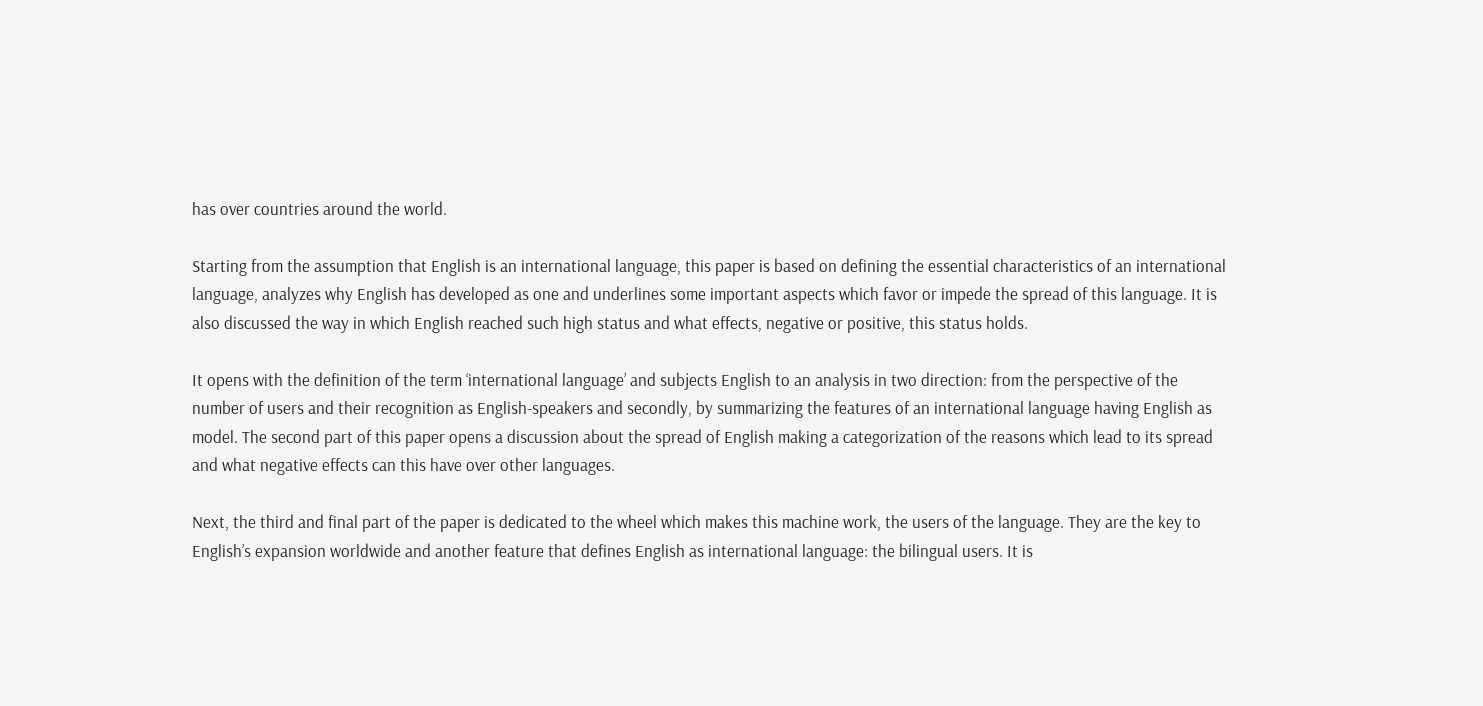has over countries around the world.

Starting from the assumption that English is an international language, this paper is based on defining the essential characteristics of an international language, analyzes why English has developed as one and underlines some important aspects which favor or impede the spread of this language. It is also discussed the way in which English reached such high status and what effects, negative or positive, this status holds.

It opens with the definition of the term ‘international language’ and subjects English to an analysis in two direction: from the perspective of the number of users and their recognition as English-speakers and secondly, by summarizing the features of an international language having English as model. The second part of this paper opens a discussion about the spread of English making a categorization of the reasons which lead to its spread and what negative effects can this have over other languages.

Next, the third and final part of the paper is dedicated to the wheel which makes this machine work, the users of the language. They are the key to English’s expansion worldwide and another feature that defines English as international language: the bilingual users. It is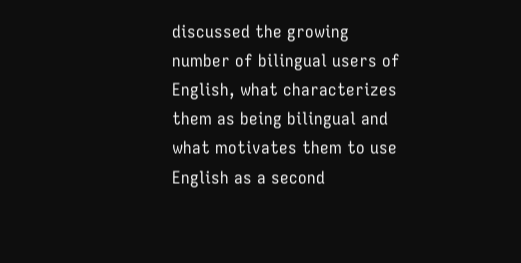discussed the growing number of bilingual users of English, what characterizes them as being bilingual and what motivates them to use English as a second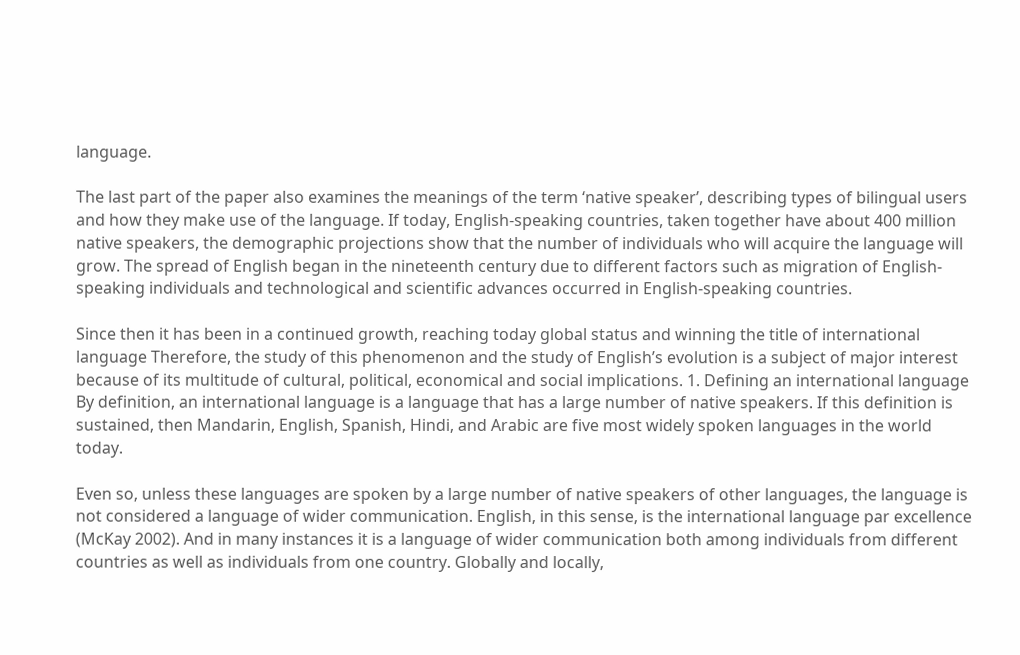language.

The last part of the paper also examines the meanings of the term ‘native speaker’, describing types of bilingual users and how they make use of the language. If today, English-speaking countries, taken together have about 400 million native speakers, the demographic projections show that the number of individuals who will acquire the language will grow. The spread of English began in the nineteenth century due to different factors such as migration of English-speaking individuals and technological and scientific advances occurred in English-speaking countries.

Since then it has been in a continued growth, reaching today global status and winning the title of international language Therefore, the study of this phenomenon and the study of English’s evolution is a subject of major interest because of its multitude of cultural, political, economical and social implications. 1. Defining an international language By definition, an international language is a language that has a large number of native speakers. If this definition is sustained, then Mandarin, English, Spanish, Hindi, and Arabic are five most widely spoken languages in the world today.

Even so, unless these languages are spoken by a large number of native speakers of other languages, the language is not considered a language of wider communication. English, in this sense, is the international language par excellence (McKay 2002). And in many instances it is a language of wider communication both among individuals from different countries as well as individuals from one country. Globally and locally,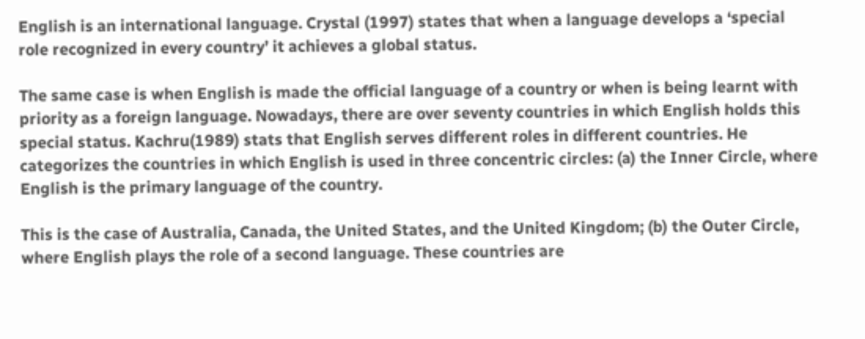English is an international language. Crystal (1997) states that when a language develops a ‘special role recognized in every country’ it achieves a global status.

The same case is when English is made the official language of a country or when is being learnt with priority as a foreign language. Nowadays, there are over seventy countries in which English holds this special status. Kachru(1989) stats that English serves different roles in different countries. He categorizes the countries in which English is used in three concentric circles: (a) the Inner Circle, where English is the primary language of the country.

This is the case of Australia, Canada, the United States, and the United Kingdom; (b) the Outer Circle, where English plays the role of a second language. These countries are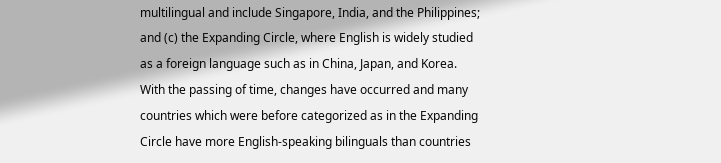multilingual and include Singapore, India, and the Philippines; and (c) the Expanding Circle, where English is widely studied as a foreign language such as in China, Japan, and Korea. With the passing of time, changes have occurred and many countries which were before categorized as in the Expanding Circle have more English-speaking bilinguals than countries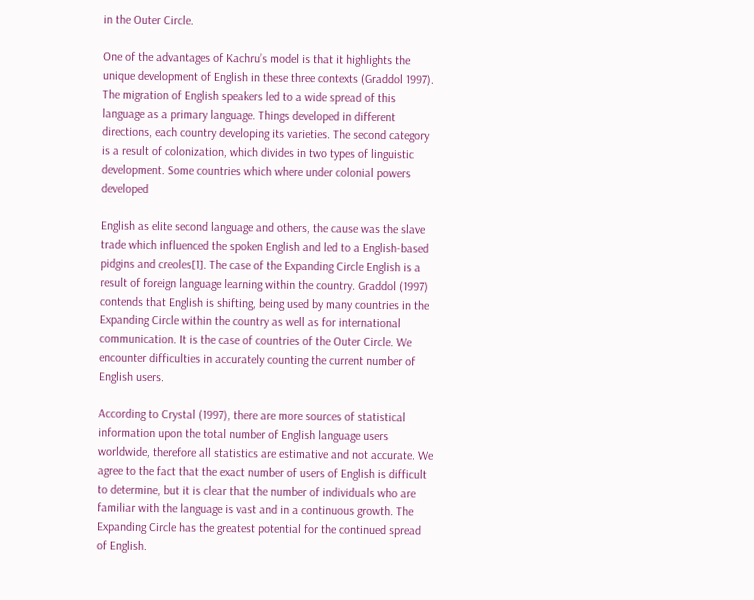in the Outer Circle.

One of the advantages of Kachru’s model is that it highlights the unique development of English in these three contexts (Graddol 1997). The migration of English speakers led to a wide spread of this language as a primary language. Things developed in different directions, each country developing its varieties. The second category is a result of colonization, which divides in two types of linguistic development. Some countries which where under colonial powers developed

English as elite second language and others, the cause was the slave trade which influenced the spoken English and led to a English-based pidgins and creoles[1]. The case of the Expanding Circle English is a result of foreign language learning within the country. Graddol (1997) contends that English is shifting, being used by many countries in the Expanding Circle within the country as well as for international communication. It is the case of countries of the Outer Circle. We encounter difficulties in accurately counting the current number of English users.

According to Crystal (1997), there are more sources of statistical information upon the total number of English language users worldwide, therefore all statistics are estimative and not accurate. We agree to the fact that the exact number of users of English is difficult to determine, but it is clear that the number of individuals who are familiar with the language is vast and in a continuous growth. The Expanding Circle has the greatest potential for the continued spread of English.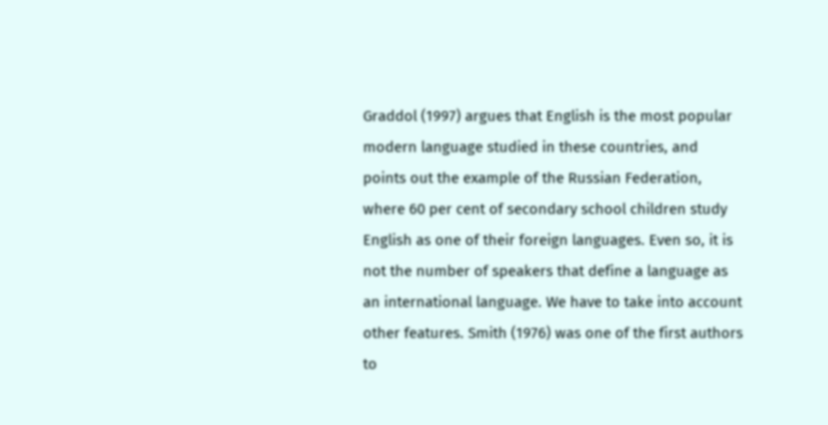Graddol (1997) argues that English is the most popular modern language studied in these countries, and points out the example of the Russian Federation, where 60 per cent of secondary school children study English as one of their foreign languages. Even so, it is not the number of speakers that define a language as an international language. We have to take into account other features. Smith (1976) was one of the first authors to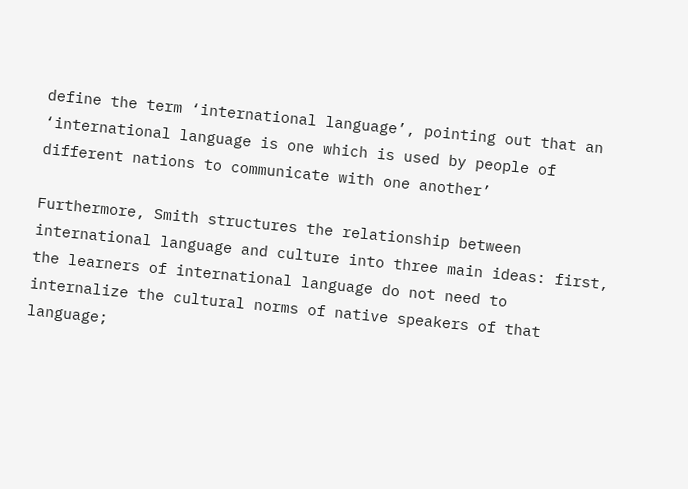define the term ‘international language’, pointing out that an ‘international language is one which is used by people of different nations to communicate with one another’

Furthermore, Smith structures the relationship between international language and culture into three main ideas: first, the learners of international language do not need to internalize the cultural norms of native speakers of that language;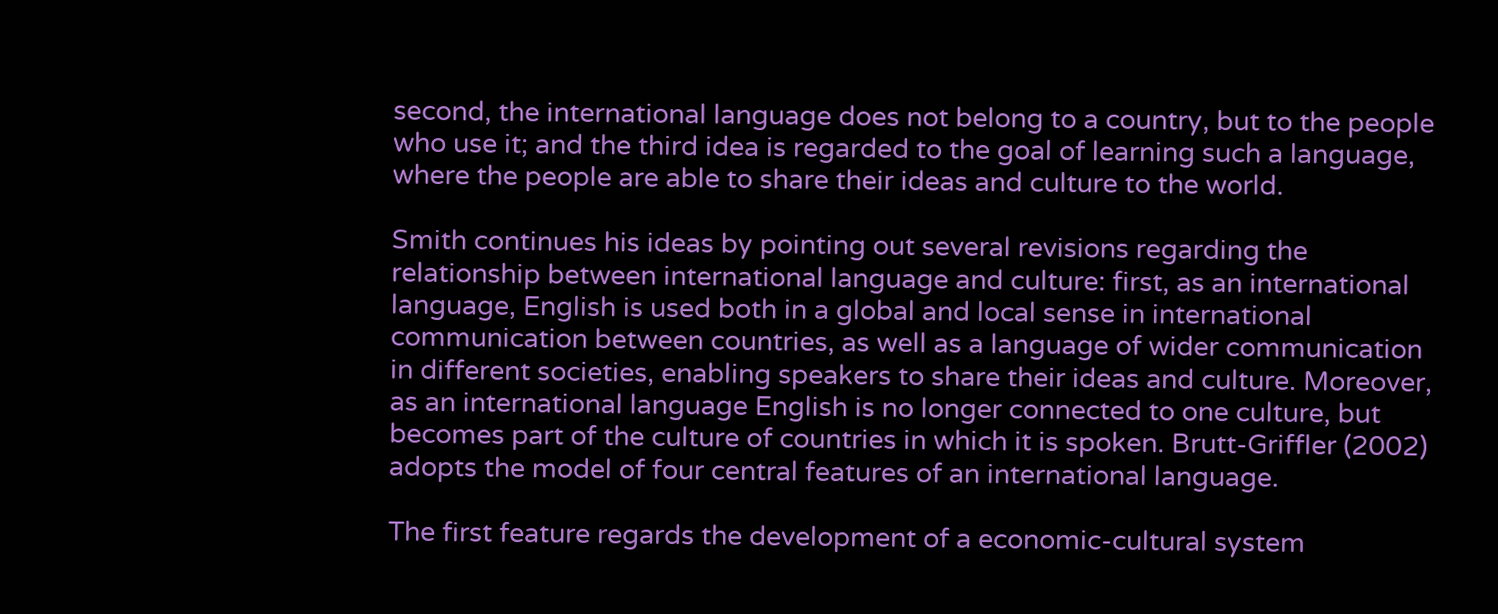second, the international language does not belong to a country, but to the people who use it; and the third idea is regarded to the goal of learning such a language, where the people are able to share their ideas and culture to the world.

Smith continues his ideas by pointing out several revisions regarding the relationship between international language and culture: first, as an international language, English is used both in a global and local sense in international communication between countries, as well as a language of wider communication in different societies, enabling speakers to share their ideas and culture. Moreover, as an international language English is no longer connected to one culture, but becomes part of the culture of countries in which it is spoken. Brutt-Griffler (2002) adopts the model of four central features of an international language.

The first feature regards the development of a economic-cultural system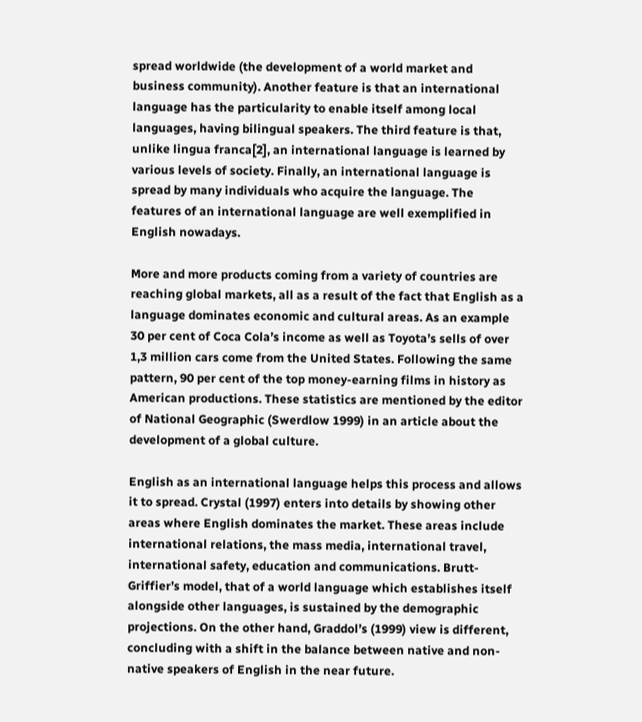spread worldwide (the development of a world market and business community). Another feature is that an international language has the particularity to enable itself among local languages, having bilingual speakers. The third feature is that, unlike lingua franca[2], an international language is learned by various levels of society. Finally, an international language is spread by many individuals who acquire the language. The features of an international language are well exemplified in English nowadays.

More and more products coming from a variety of countries are reaching global markets, all as a result of the fact that English as a language dominates economic and cultural areas. As an example 30 per cent of Coca Cola’s income as well as Toyota’s sells of over 1,3 million cars come from the United States. Following the same pattern, 90 per cent of the top money-earning films in history as American productions. These statistics are mentioned by the editor of National Geographic (Swerdlow 1999) in an article about the development of a global culture.

English as an international language helps this process and allows it to spread. Crystal (1997) enters into details by showing other areas where English dominates the market. These areas include international relations, the mass media, international travel, international safety, education and communications. Brutt-Griffier’s model, that of a world language which establishes itself alongside other languages, is sustained by the demographic projections. On the other hand, Graddol’s (1999) view is different, concluding with a shift in the balance between native and non-native speakers of English in the near future.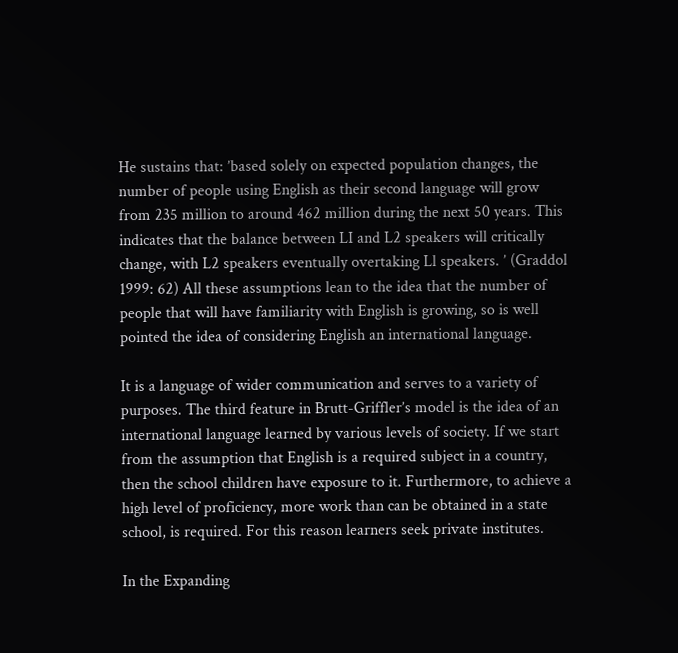He sustains that: ’based solely on expected population changes, the number of people using English as their second language will grow from 235 million to around 462 million during the next 50 years. This indicates that the balance between LI and L2 speakers will critically change, with L2 speakers eventually overtaking Ll speakers. ’ (Graddol 1999: 62) All these assumptions lean to the idea that the number of people that will have familiarity with English is growing, so is well pointed the idea of considering English an international language.

It is a language of wider communication and serves to a variety of purposes. The third feature in Brutt-Griffler’s model is the idea of an international language learned by various levels of society. If we start from the assumption that English is a required subject in a country, then the school children have exposure to it. Furthermore, to achieve a high level of proficiency, more work than can be obtained in a state school, is required. For this reason learners seek private institutes.

In the Expanding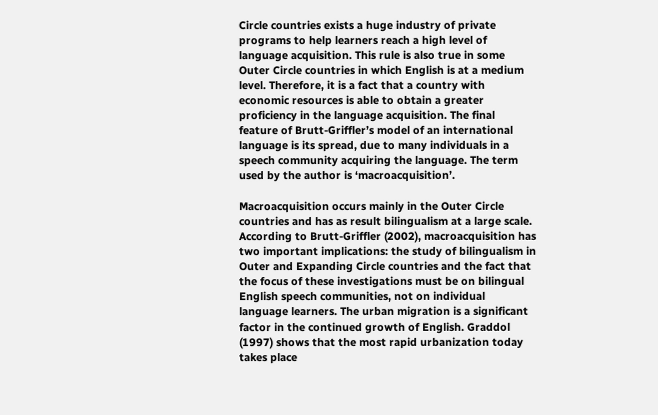Circle countries exists a huge industry of private programs to help learners reach a high level of language acquisition. This rule is also true in some Outer Circle countries in which English is at a medium level. Therefore, it is a fact that a country with economic resources is able to obtain a greater proficiency in the language acquisition. The final feature of Brutt-Griffler’s model of an international language is its spread, due to many individuals in a speech community acquiring the language. The term used by the author is ‘macroacquisition’.

Macroacquisition occurs mainly in the Outer Circle countries and has as result bilingualism at a large scale. According to Brutt-Griffler (2002), macroacquisition has two important implications: the study of bilingualism in Outer and Expanding Circle countries and the fact that the focus of these investigations must be on bilingual English speech communities, not on individual language learners. The urban migration is a significant factor in the continued growth of English. Graddol (1997) shows that the most rapid urbanization today takes place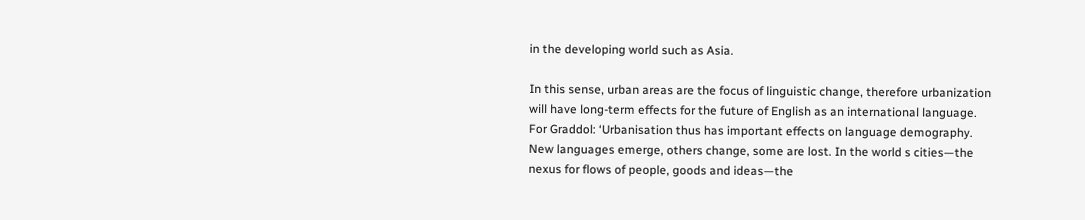in the developing world such as Asia.

In this sense, urban areas are the focus of linguistic change, therefore urbanization will have long-term effects for the future of English as an international language. For Graddol: ‘Urbanisation thus has important effects on language demography. New languages emerge, others change, some are lost. In the world s cities—the nexus for flows of people, goods and ideas—the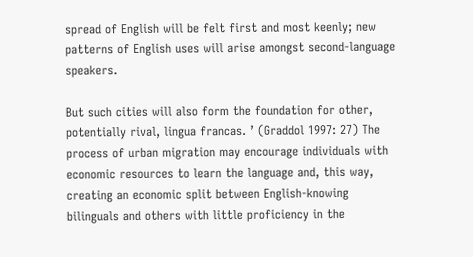spread of English will be felt first and most keenly; new patterns of English uses will arise amongst second-language speakers.

But such cities will also form the foundation for other, potentially rival, lingua francas. ’ (Graddol 1997: 27) The process of urban migration may encourage individuals with economic resources to learn the language and, this way, creating an economic split between English-knowing bilinguals and others with little proficiency in the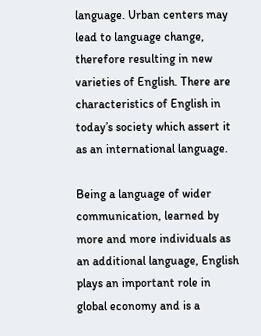language. Urban centers may lead to language change, therefore resulting in new varieties of English. There are characteristics of English in today’s society which assert it as an international language.

Being a language of wider communication, learned by more and more individuals as an additional language, English plays an important role in global economy and is a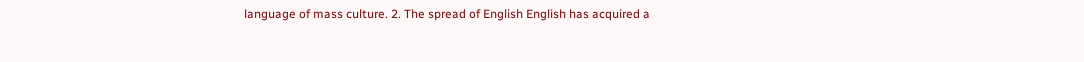language of mass culture. 2. The spread of English English has acquired a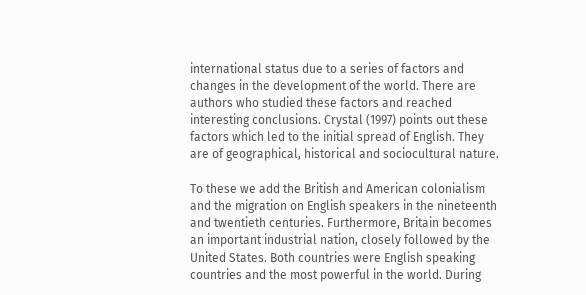international status due to a series of factors and changes in the development of the world. There are authors who studied these factors and reached interesting conclusions. Crystal (1997) points out these factors which led to the initial spread of English. They are of geographical, historical and sociocultural nature.

To these we add the British and American colonialism and the migration on English speakers in the nineteenth and twentieth centuries. Furthermore, Britain becomes an important industrial nation, closely followed by the United States. Both countries were English speaking countries and the most powerful in the world. During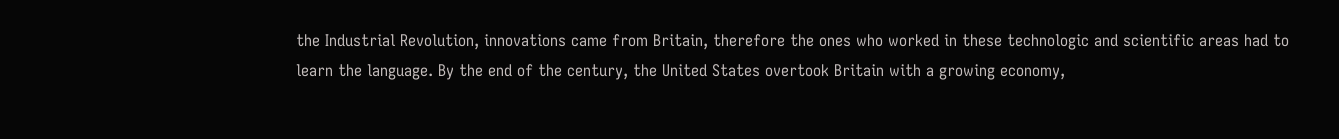the Industrial Revolution, innovations came from Britain, therefore the ones who worked in these technologic and scientific areas had to learn the language. By the end of the century, the United States overtook Britain with a growing economy,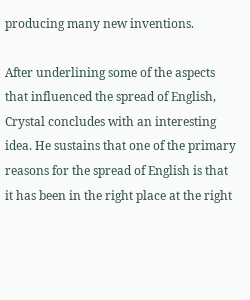producing many new inventions.

After underlining some of the aspects that influenced the spread of English, Crystal concludes with an interesting idea. He sustains that one of the primary reasons for the spread of English is that it has been in the right place at the right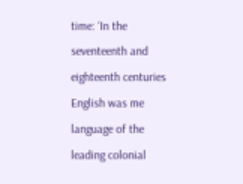time: ‘In the seventeenth and eighteenth centuries English was me language of the leading colonial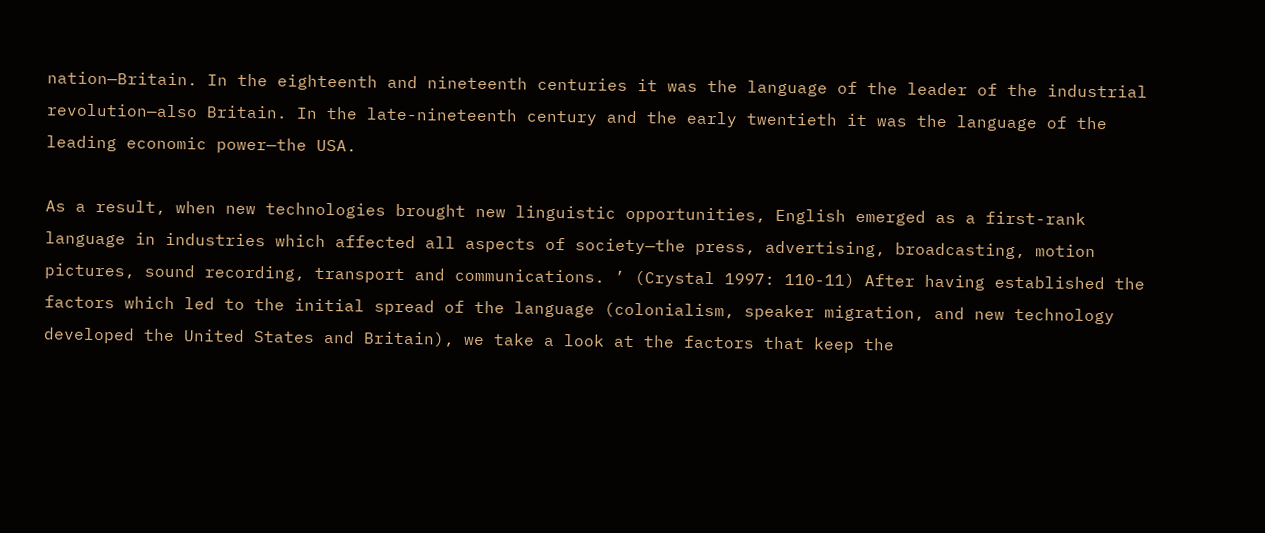nation—Britain. In the eighteenth and nineteenth centuries it was the language of the leader of the industrial revolution—also Britain. In the late-nineteenth century and the early twentieth it was the language of the leading economic power—the USA.

As a result, when new technologies brought new linguistic opportunities, English emerged as a first-rank language in industries which affected all aspects of society—the press, advertising, broadcasting, motion pictures, sound recording, transport and communications. ’ (Crystal 1997: 110-11) After having established the factors which led to the initial spread of the language (colonialism, speaker migration, and new technology developed the United States and Britain), we take a look at the factors that keep the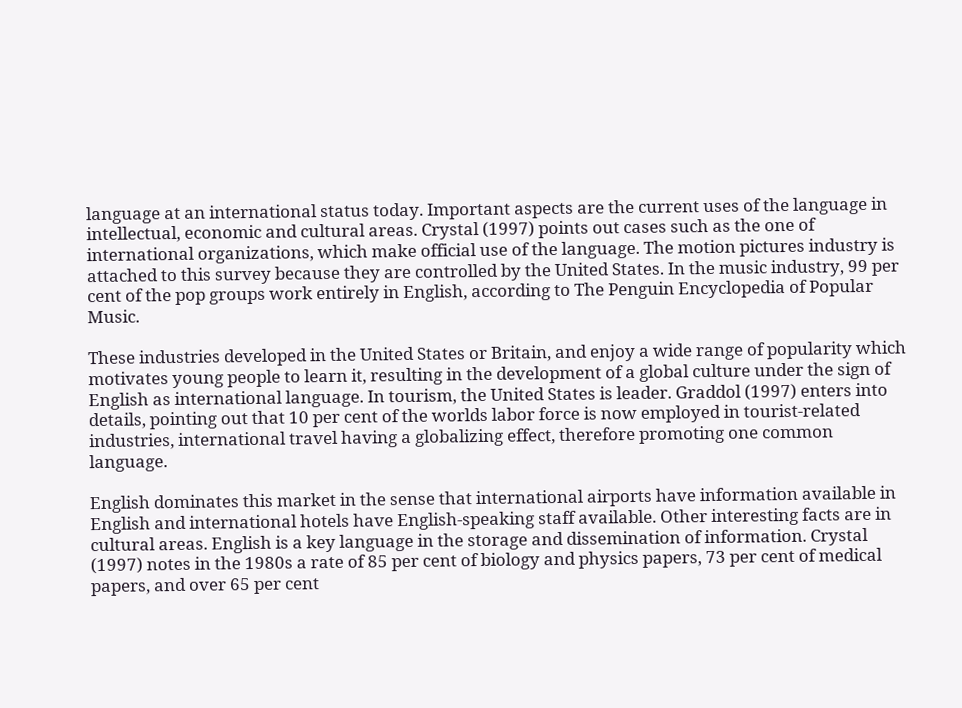language at an international status today. Important aspects are the current uses of the language in intellectual, economic and cultural areas. Crystal (1997) points out cases such as the one of international organizations, which make official use of the language. The motion pictures industry is attached to this survey because they are controlled by the United States. In the music industry, 99 per cent of the pop groups work entirely in English, according to The Penguin Encyclopedia of Popular Music.

These industries developed in the United States or Britain, and enjoy a wide range of popularity which motivates young people to learn it, resulting in the development of a global culture under the sign of English as international language. In tourism, the United States is leader. Graddol (1997) enters into details, pointing out that 10 per cent of the worlds labor force is now employed in tourist-related industries, international travel having a globalizing effect, therefore promoting one common language.

English dominates this market in the sense that international airports have information available in English and international hotels have English-speaking staff available. Other interesting facts are in cultural areas. English is a key language in the storage and dissemination of information. Crystal (1997) notes in the 1980s a rate of 85 per cent of biology and physics papers, 73 per cent of medical papers, and over 65 per cent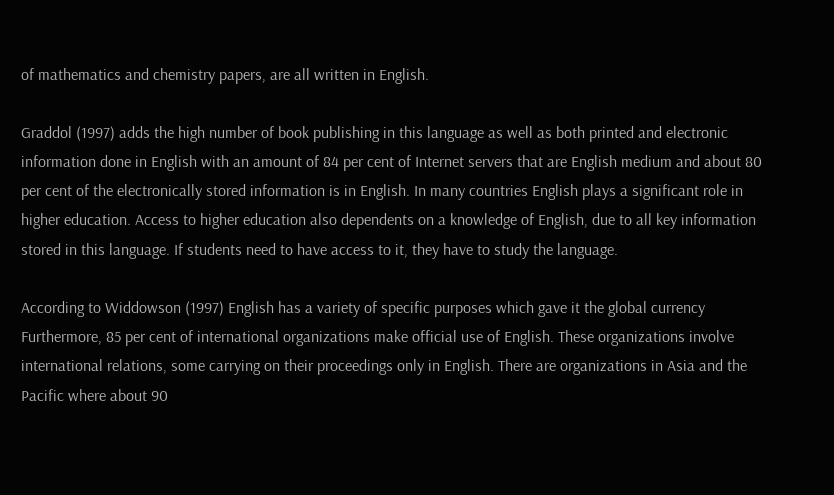of mathematics and chemistry papers, are all written in English.

Graddol (1997) adds the high number of book publishing in this language as well as both printed and electronic information done in English with an amount of 84 per cent of Internet servers that are English medium and about 80 per cent of the electronically stored information is in English. In many countries English plays a significant role in higher education. Access to higher education also dependents on a knowledge of English, due to all key information stored in this language. If students need to have access to it, they have to study the language.

According to Widdowson (1997) English has a variety of specific purposes which gave it the global currency Furthermore, 85 per cent of international organizations make official use of English. These organizations involve international relations, some carrying on their proceedings only in English. There are organizations in Asia and the Pacific where about 90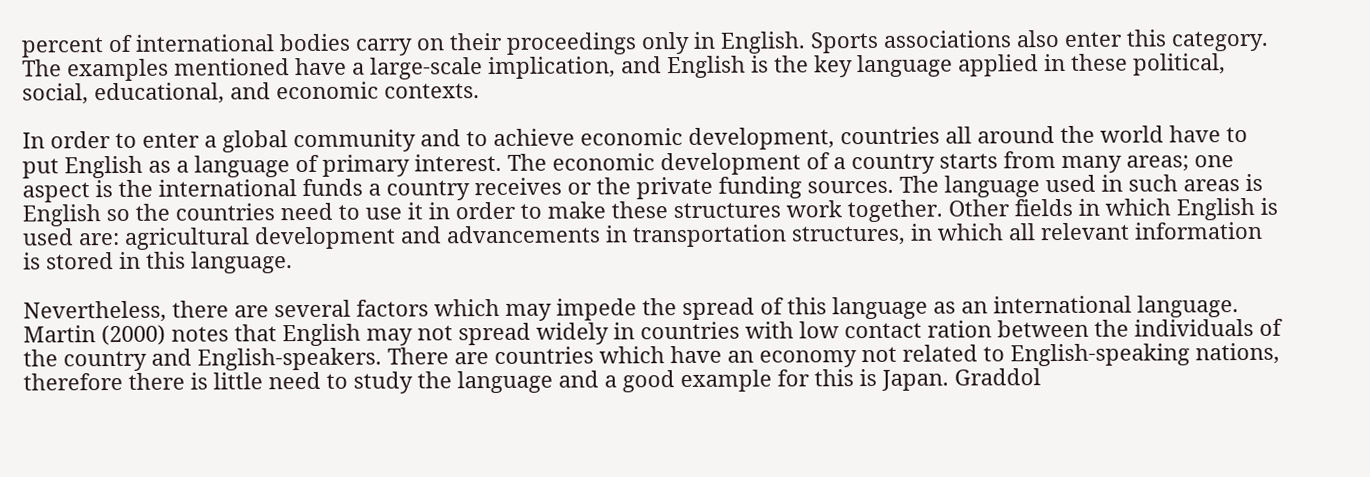percent of international bodies carry on their proceedings only in English. Sports associations also enter this category. The examples mentioned have a large-scale implication, and English is the key language applied in these political, social, educational, and economic contexts.

In order to enter a global community and to achieve economic development, countries all around the world have to put English as a language of primary interest. The economic development of a country starts from many areas; one aspect is the international funds a country receives or the private funding sources. The language used in such areas is English so the countries need to use it in order to make these structures work together. Other fields in which English is used are: agricultural development and advancements in transportation structures, in which all relevant information is stored in this language.

Nevertheless, there are several factors which may impede the spread of this language as an international language. Martin (2000) notes that English may not spread widely in countries with low contact ration between the individuals of the country and English-speakers. There are countries which have an economy not related to English-speaking nations, therefore there is little need to study the language and a good example for this is Japan. Graddol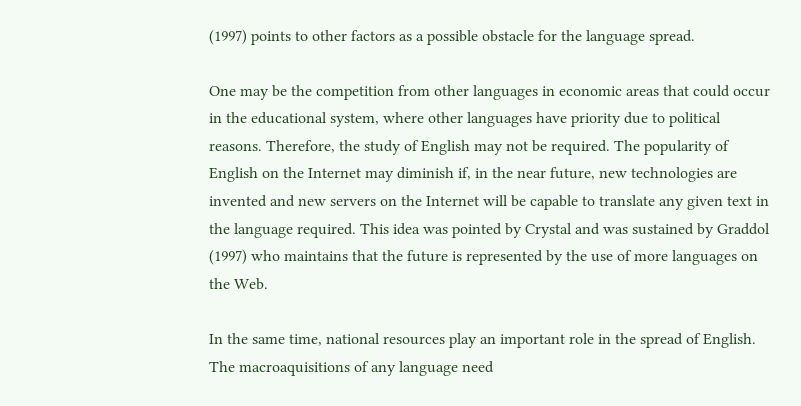(1997) points to other factors as a possible obstacle for the language spread.

One may be the competition from other languages in economic areas that could occur in the educational system, where other languages have priority due to political reasons. Therefore, the study of English may not be required. The popularity of English on the Internet may diminish if, in the near future, new technologies are invented and new servers on the Internet will be capable to translate any given text in the language required. This idea was pointed by Crystal and was sustained by Graddol (1997) who maintains that the future is represented by the use of more languages on the Web.

In the same time, national resources play an important role in the spread of English. The macroaquisitions of any language need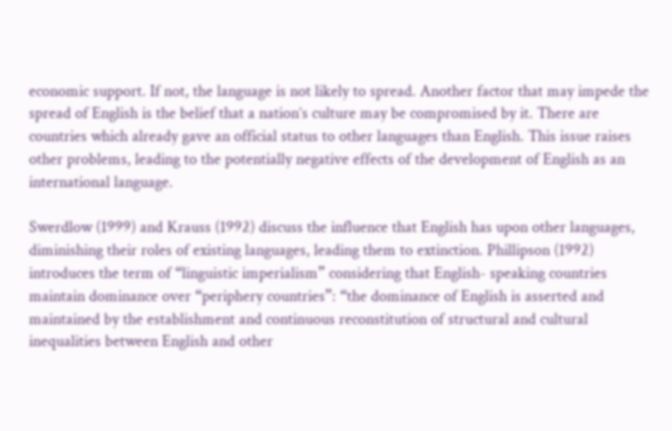economic support. If not, the language is not likely to spread. Another factor that may impede the spread of English is the belief that a nation’s culture may be compromised by it. There are countries which already gave an official status to other languages than English. This issue raises other problems, leading to the potentially negative effects of the development of English as an international language.

Swerdlow (1999) and Krauss (1992) discuss the influence that English has upon other languages, diminishing their roles of existing languages, leading them to extinction. Phillipson (1992) introduces the term of “linguistic imperialism” considering that English- speaking countries maintain dominance over “periphery countries”: “the dominance of English is asserted and maintained by the establishment and continuous reconstitution of structural and cultural inequalities between English and other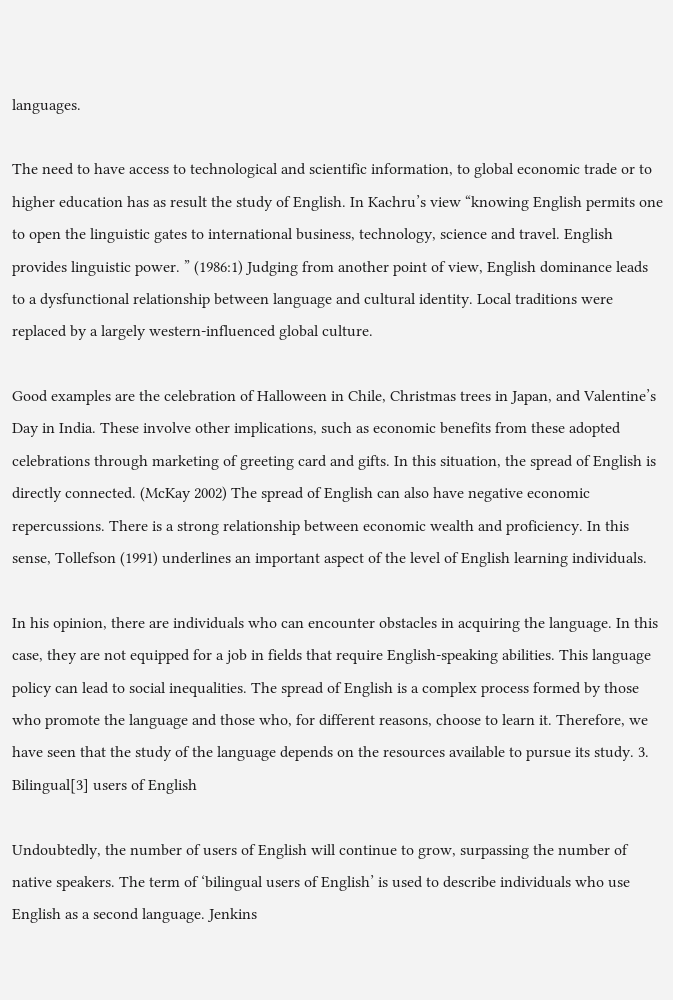languages.

The need to have access to technological and scientific information, to global economic trade or to higher education has as result the study of English. In Kachru’s view “knowing English permits one to open the linguistic gates to international business, technology, science and travel. English provides linguistic power. ” (1986:1) Judging from another point of view, English dominance leads to a dysfunctional relationship between language and cultural identity. Local traditions were replaced by a largely western-influenced global culture.

Good examples are the celebration of Halloween in Chile, Christmas trees in Japan, and Valentine’s Day in India. These involve other implications, such as economic benefits from these adopted celebrations through marketing of greeting card and gifts. In this situation, the spread of English is directly connected. (McKay 2002) The spread of English can also have negative economic repercussions. There is a strong relationship between economic wealth and proficiency. In this sense, Tollefson (1991) underlines an important aspect of the level of English learning individuals.

In his opinion, there are individuals who can encounter obstacles in acquiring the language. In this case, they are not equipped for a job in fields that require English-speaking abilities. This language policy can lead to social inequalities. The spread of English is a complex process formed by those who promote the language and those who, for different reasons, choose to learn it. Therefore, we have seen that the study of the language depends on the resources available to pursue its study. 3. Bilingual[3] users of English

Undoubtedly, the number of users of English will continue to grow, surpassing the number of native speakers. The term of ‘bilingual users of English’ is used to describe individuals who use English as a second language. Jenkins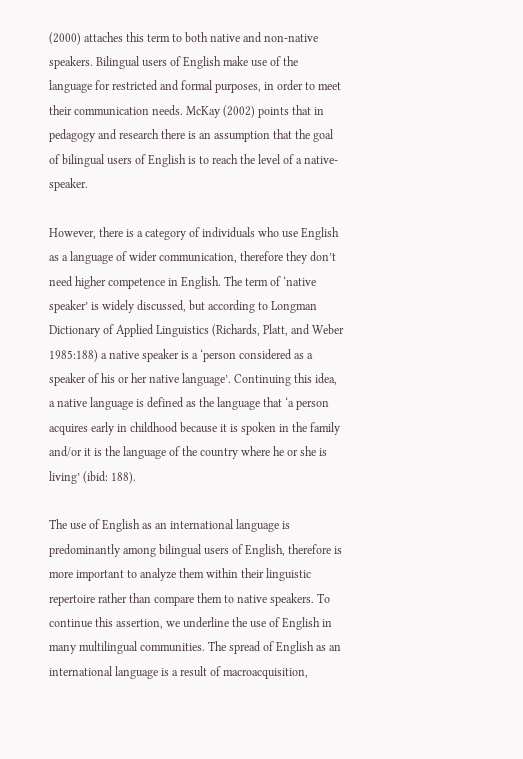(2000) attaches this term to both native and non-native speakers. Bilingual users of English make use of the language for restricted and formal purposes, in order to meet their communication needs. McKay (2002) points that in pedagogy and research there is an assumption that the goal of bilingual users of English is to reach the level of a native-speaker.

However, there is a category of individuals who use English as a language of wider communication, therefore they don’t need higher competence in English. The term of ‘native speaker’ is widely discussed, but according to Longman Dictionary of Applied Linguistics (Richards, Platt, and Weber 1985:188) a native speaker is a ‘person considered as a speaker of his or her native language’. Continuing this idea, a native language is defined as the language that ‘a person acquires early in childhood because it is spoken in the family and/or it is the language of the country where he or she is living’ (ibid: 188).

The use of English as an international language is predominantly among bilingual users of English, therefore is more important to analyze them within their linguistic repertoire rather than compare them to native speakers. To continue this assertion, we underline the use of English in many multilingual communities. The spread of English as an international language is a result of macroacquisition,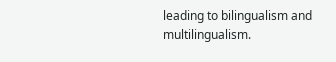leading to bilingualism and multilingualism.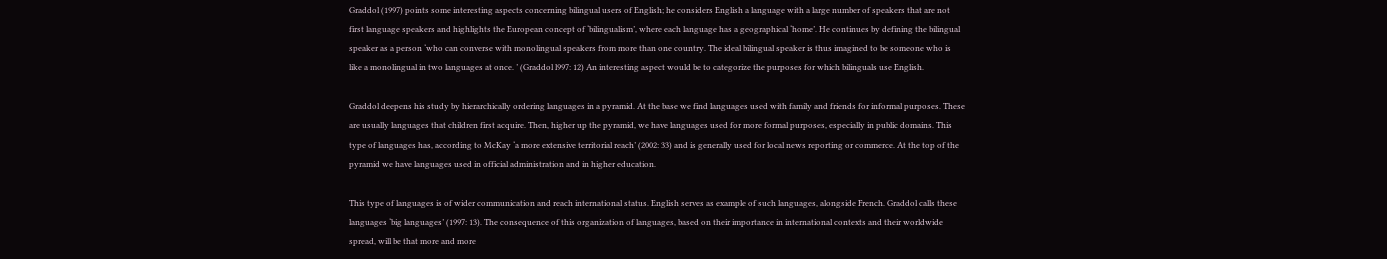Graddol (1997) points some interesting aspects concerning bilingual users of English; he considers English a language with a large number of speakers that are not first language speakers and highlights the European concept of ‘bilingualism’, where each language has a geographical ‘home’. He continues by defining the bilingual speaker as a person ‘who can converse with monolingual speakers from more than one country. The ideal bilingual speaker is thus imagined to be someone who is like a monolingual in two languages at once. ’ (Graddol l997: 12) An interesting aspect would be to categorize the purposes for which bilinguals use English.

Graddol deepens his study by hierarchically ordering languages in a pyramid. At the base we find languages used with family and friends for informal purposes. These are usually languages that children first acquire. Then, higher up the pyramid, we have languages used for more formal purposes, especially in public domains. This type of languages has, according to McKay ‘a more extensive territorial reach’ (2002: 33) and is generally used for local news reporting or commerce. At the top of the pyramid we have languages used in official administration and in higher education.

This type of languages is of wider communication and reach international status. English serves as example of such languages, alongside French. Graddol calls these languages ‘big languages’ (1997: 13). The consequence of this organization of languages, based on their importance in international contexts and their worldwide spread, will be that more and more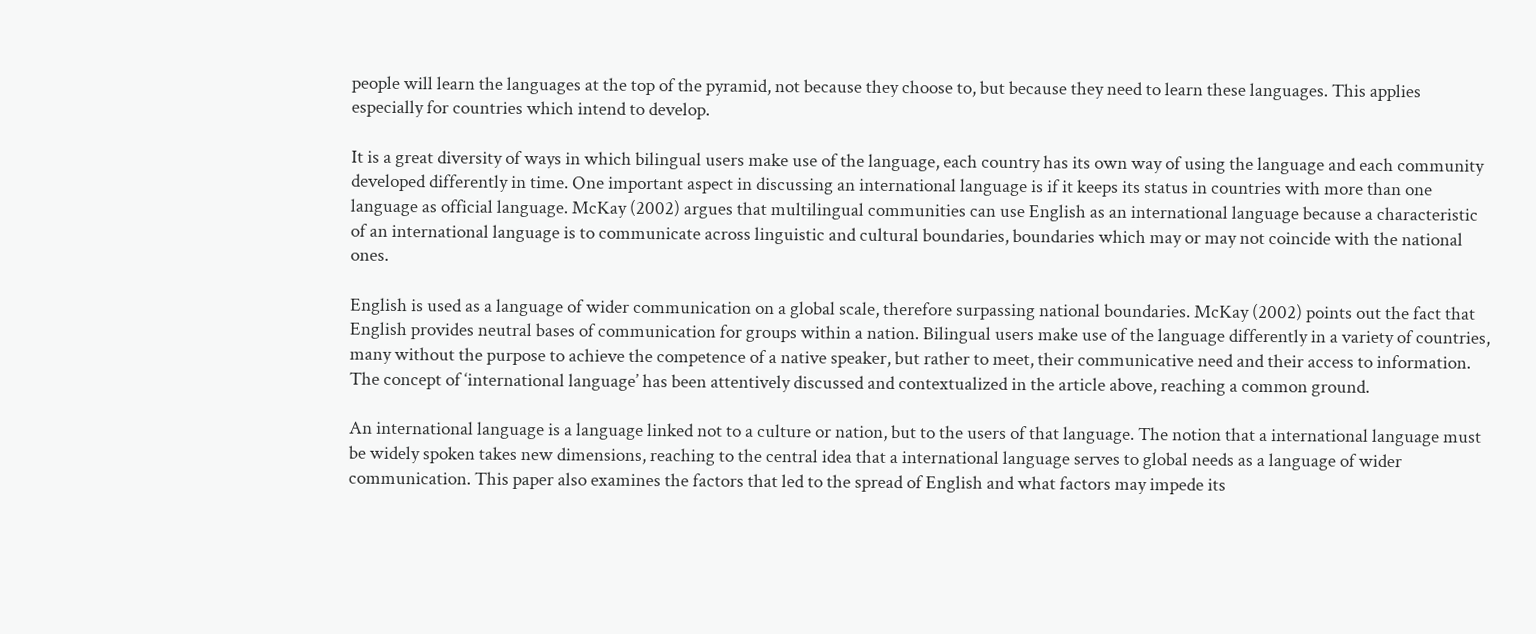people will learn the languages at the top of the pyramid, not because they choose to, but because they need to learn these languages. This applies especially for countries which intend to develop.

It is a great diversity of ways in which bilingual users make use of the language, each country has its own way of using the language and each community developed differently in time. One important aspect in discussing an international language is if it keeps its status in countries with more than one language as official language. McKay (2002) argues that multilingual communities can use English as an international language because a characteristic of an international language is to communicate across linguistic and cultural boundaries, boundaries which may or may not coincide with the national ones.

English is used as a language of wider communication on a global scale, therefore surpassing national boundaries. McKay (2002) points out the fact that English provides neutral bases of communication for groups within a nation. Bilingual users make use of the language differently in a variety of countries, many without the purpose to achieve the competence of a native speaker, but rather to meet, their communicative need and their access to information. The concept of ‘international language’ has been attentively discussed and contextualized in the article above, reaching a common ground.

An international language is a language linked not to a culture or nation, but to the users of that language. The notion that a international language must be widely spoken takes new dimensions, reaching to the central idea that a international language serves to global needs as a language of wider communication. This paper also examines the factors that led to the spread of English and what factors may impede its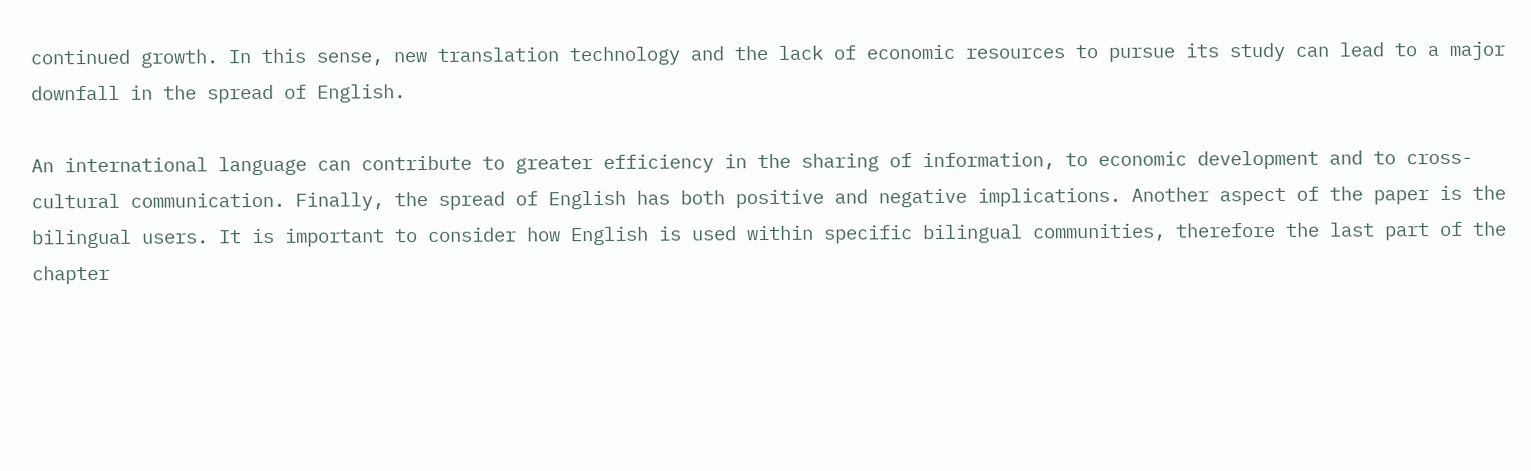continued growth. In this sense, new translation technology and the lack of economic resources to pursue its study can lead to a major downfall in the spread of English.

An international language can contribute to greater efficiency in the sharing of information, to economic development and to cross-cultural communication. Finally, the spread of English has both positive and negative implications. Another aspect of the paper is the bilingual users. It is important to consider how English is used within specific bilingual communities, therefore the last part of the chapter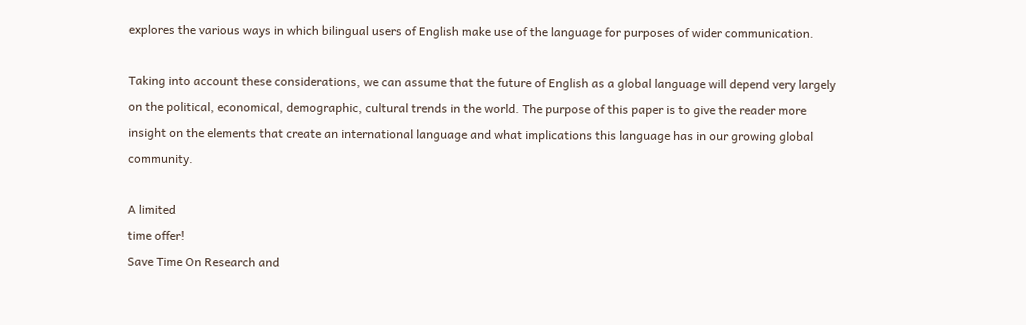explores the various ways in which bilingual users of English make use of the language for purposes of wider communication.

Taking into account these considerations, we can assume that the future of English as a global language will depend very largely on the political, economical, demographic, cultural trends in the world. The purpose of this paper is to give the reader more insight on the elements that create an international language and what implications this language has in our growing global community.

A limited
time offer!
Save Time On Research and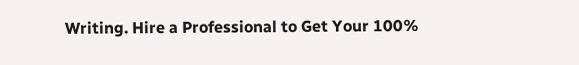Writing. Hire a Professional to Get Your 100%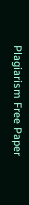Plagiarism Free Paper